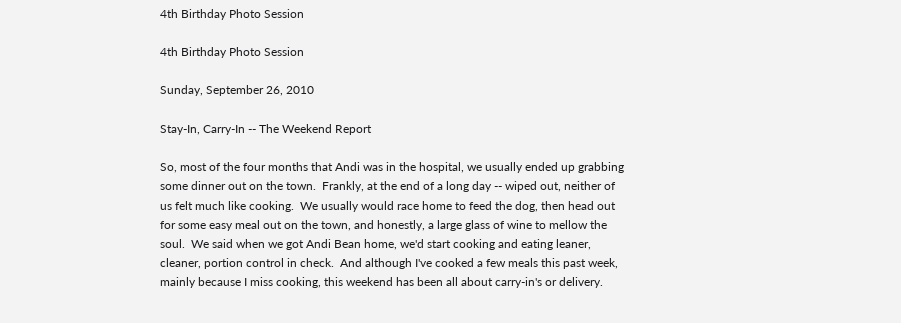4th Birthday Photo Session

4th Birthday Photo Session

Sunday, September 26, 2010

Stay-In, Carry-In -- The Weekend Report

So, most of the four months that Andi was in the hospital, we usually ended up grabbing some dinner out on the town.  Frankly, at the end of a long day -- wiped out, neither of us felt much like cooking.  We usually would race home to feed the dog, then head out for some easy meal out on the town, and honestly, a large glass of wine to mellow the soul.  We said when we got Andi Bean home, we'd start cooking and eating leaner, cleaner, portion control in check.  And although I've cooked a few meals this past week, mainly because I miss cooking, this weekend has been all about carry-in's or delivery.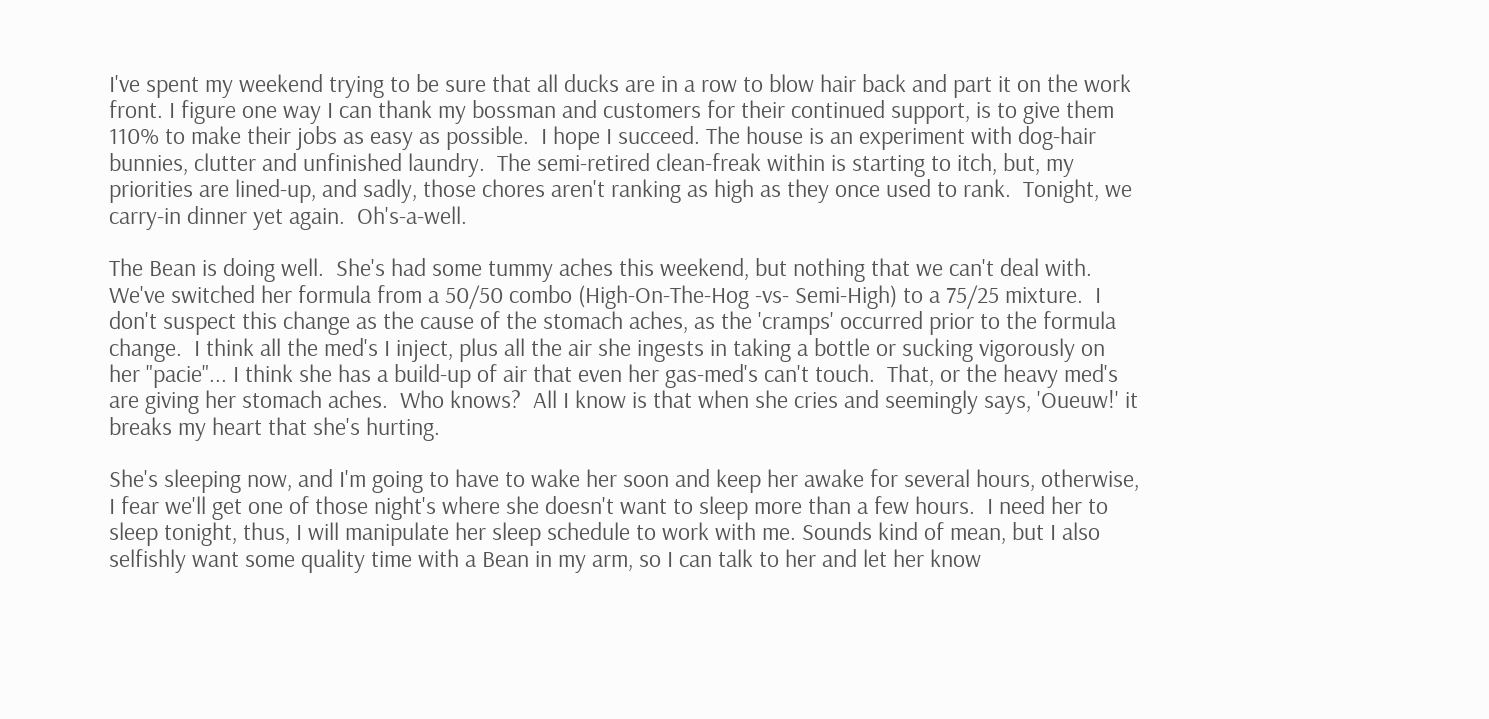I've spent my weekend trying to be sure that all ducks are in a row to blow hair back and part it on the work front. I figure one way I can thank my bossman and customers for their continued support, is to give them 110% to make their jobs as easy as possible.  I hope I succeed. The house is an experiment with dog-hair bunnies, clutter and unfinished laundry.  The semi-retired clean-freak within is starting to itch, but, my priorities are lined-up, and sadly, those chores aren't ranking as high as they once used to rank.  Tonight, we carry-in dinner yet again.  Oh's-a-well.

The Bean is doing well.  She's had some tummy aches this weekend, but nothing that we can't deal with.  We've switched her formula from a 50/50 combo (High-On-The-Hog -vs- Semi-High) to a 75/25 mixture.  I don't suspect this change as the cause of the stomach aches, as the 'cramps' occurred prior to the formula change.  I think all the med's I inject, plus all the air she ingests in taking a bottle or sucking vigorously on her "pacie"... I think she has a build-up of air that even her gas-med's can't touch.  That, or the heavy med's are giving her stomach aches.  Who knows?  All I know is that when she cries and seemingly says, 'Oueuw!' it breaks my heart that she's hurting.

She's sleeping now, and I'm going to have to wake her soon and keep her awake for several hours, otherwise, I fear we'll get one of those night's where she doesn't want to sleep more than a few hours.  I need her to sleep tonight, thus, I will manipulate her sleep schedule to work with me. Sounds kind of mean, but I also selfishly want some quality time with a Bean in my arm, so I can talk to her and let her know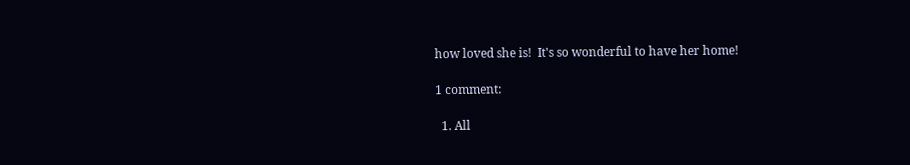how loved she is!  It's so wonderful to have her home!

1 comment:

  1. All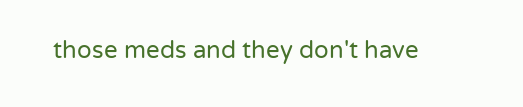those meds and they don't have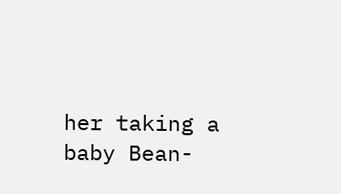her taking a baby Bean-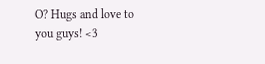O? Hugs and love to you guys! <3